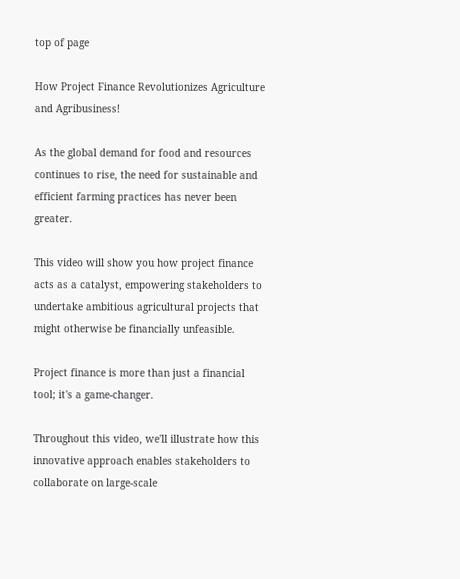top of page

How Project Finance Revolutionizes Agriculture and Agribusiness!

As the global demand for food and resources continues to rise, the need for sustainable and efficient farming practices has never been greater.

This video will show you how project finance acts as a catalyst, empowering stakeholders to undertake ambitious agricultural projects that might otherwise be financially unfeasible.

Project finance is more than just a financial tool; it's a game-changer.

Throughout this video, we'll illustrate how this innovative approach enables stakeholders to collaborate on large-scale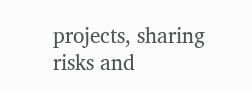projects, sharing risks and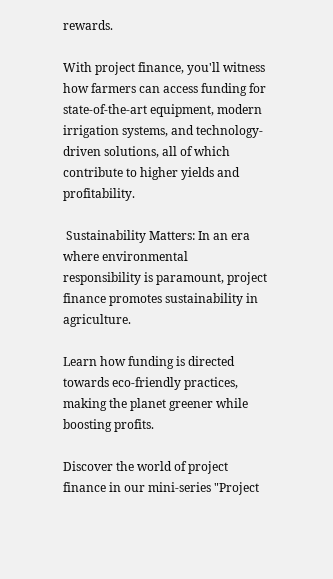rewards.

With project finance, you'll witness how farmers can access funding for state-of-the-art equipment, modern irrigation systems, and technology-driven solutions, all of which contribute to higher yields and profitability.

 Sustainability Matters: In an era where environmental responsibility is paramount, project finance promotes sustainability in agriculture.

Learn how funding is directed towards eco-friendly practices, making the planet greener while boosting profits.

Discover the world of project finance in our mini-series "Project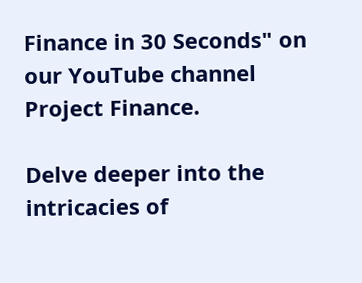Finance in 30 Seconds" on our YouTube channel Project Finance.

Delve deeper into the intricacies of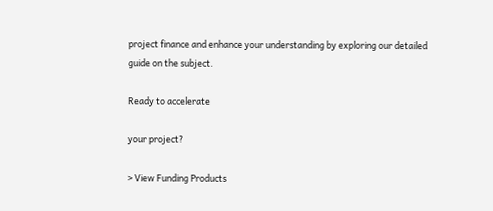project finance and enhance your understanding by exploring our detailed guide on the subject.

Ready to accelerate

your project?

> View Funding Products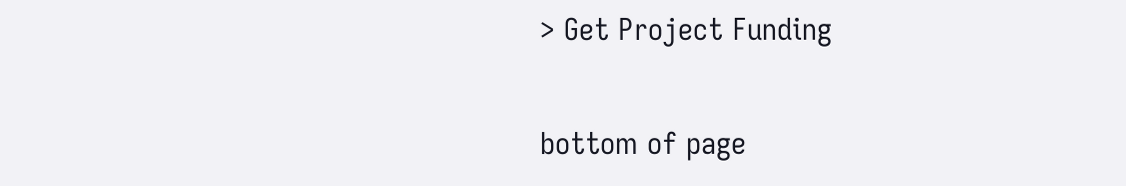> Get Project Funding

bottom of page